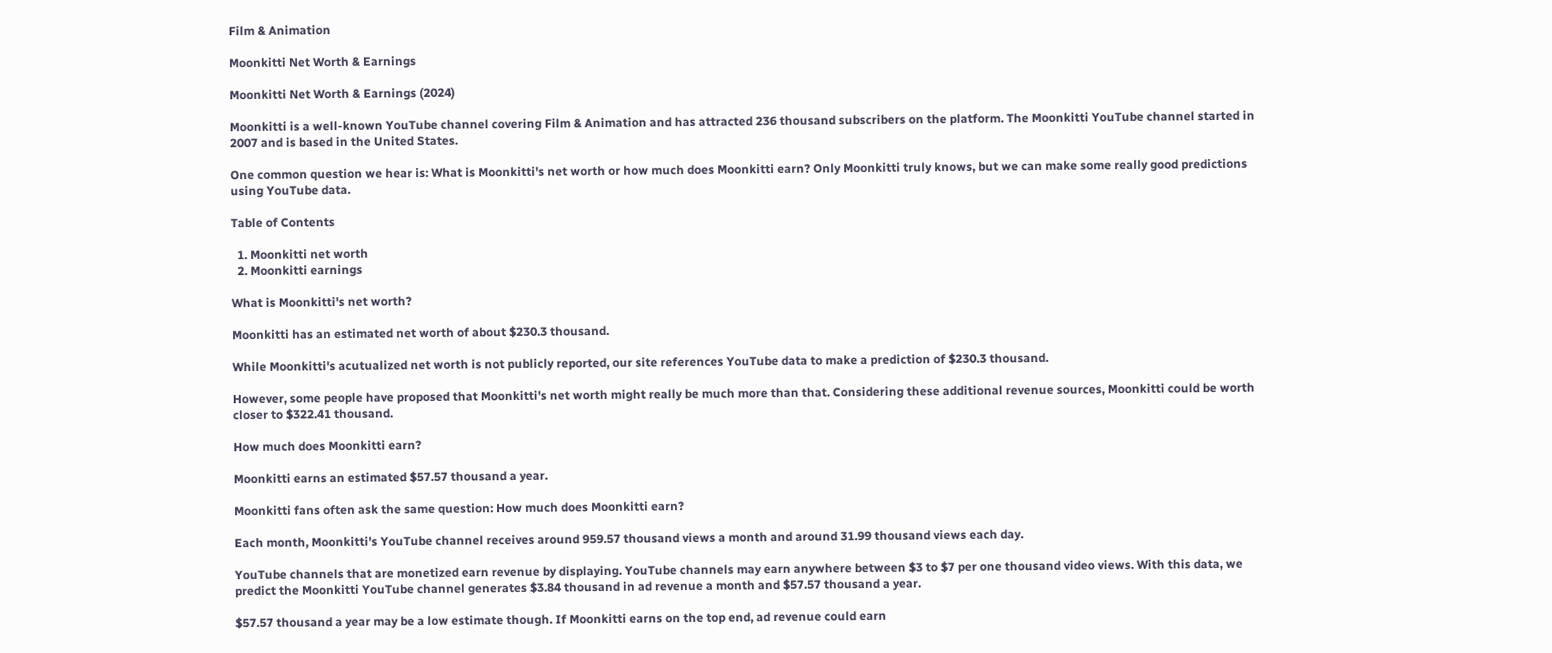Film & Animation

Moonkitti Net Worth & Earnings

Moonkitti Net Worth & Earnings (2024)

Moonkitti is a well-known YouTube channel covering Film & Animation and has attracted 236 thousand subscribers on the platform. The Moonkitti YouTube channel started in 2007 and is based in the United States.

One common question we hear is: What is Moonkitti's net worth or how much does Moonkitti earn? Only Moonkitti truly knows, but we can make some really good predictions using YouTube data.

Table of Contents

  1. Moonkitti net worth
  2. Moonkitti earnings

What is Moonkitti's net worth?

Moonkitti has an estimated net worth of about $230.3 thousand.

While Moonkitti's acutualized net worth is not publicly reported, our site references YouTube data to make a prediction of $230.3 thousand.

However, some people have proposed that Moonkitti's net worth might really be much more than that. Considering these additional revenue sources, Moonkitti could be worth closer to $322.41 thousand.

How much does Moonkitti earn?

Moonkitti earns an estimated $57.57 thousand a year.

Moonkitti fans often ask the same question: How much does Moonkitti earn?

Each month, Moonkitti's YouTube channel receives around 959.57 thousand views a month and around 31.99 thousand views each day.

YouTube channels that are monetized earn revenue by displaying. YouTube channels may earn anywhere between $3 to $7 per one thousand video views. With this data, we predict the Moonkitti YouTube channel generates $3.84 thousand in ad revenue a month and $57.57 thousand a year.

$57.57 thousand a year may be a low estimate though. If Moonkitti earns on the top end, ad revenue could earn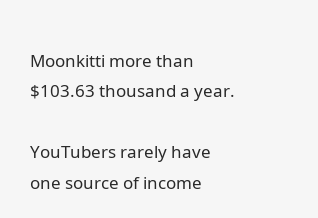Moonkitti more than $103.63 thousand a year.

YouTubers rarely have one source of income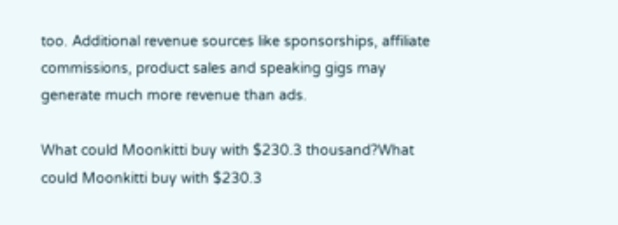too. Additional revenue sources like sponsorships, affiliate commissions, product sales and speaking gigs may generate much more revenue than ads.

What could Moonkitti buy with $230.3 thousand?What could Moonkitti buy with $230.3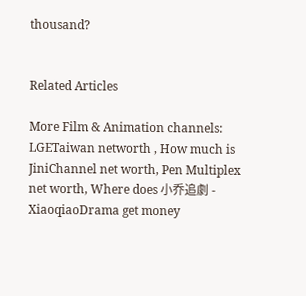thousand?


Related Articles

More Film & Animation channels: LGETaiwan networth , How much is JiniChannel net worth, Pen Multiplex net worth, Where does 小乔追劇 - XiaoqiaoDrama get money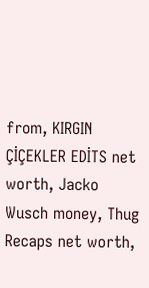from, KIRGIN ÇİÇEKLER EDİTS net worth, Jacko Wusch money, Thug Recaps net worth,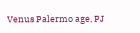Venus Palermo age, PJ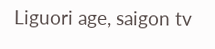Liguori age, saigon tv